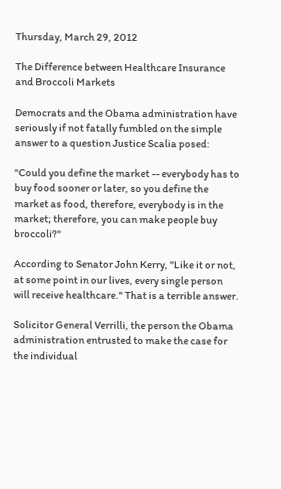Thursday, March 29, 2012

The Difference between Healthcare Insurance and Broccoli Markets

Democrats and the Obama administration have seriously if not fatally fumbled on the simple answer to a question Justice Scalia posed:

"Could you define the market -- everybody has to buy food sooner or later, so you define the market as food, therefore, everybody is in the market; therefore, you can make people buy broccoli?"

According to Senator John Kerry, "Like it or not, at some point in our lives, every single person will receive healthcare." That is a terrible answer.

Solicitor General Verrilli, the person the Obama administration entrusted to make the case for the individual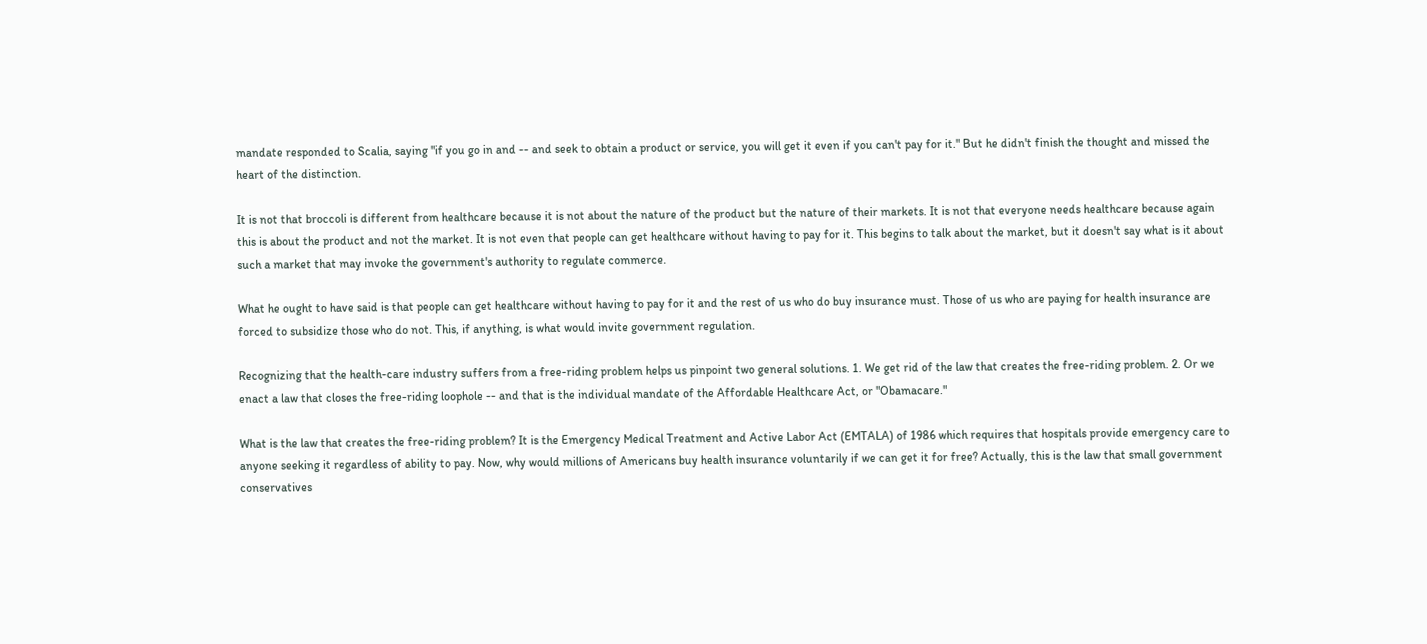mandate responded to Scalia, saying "if you go in and -- and seek to obtain a product or service, you will get it even if you can't pay for it." But he didn't finish the thought and missed the heart of the distinction.

It is not that broccoli is different from healthcare because it is not about the nature of the product but the nature of their markets. It is not that everyone needs healthcare because again this is about the product and not the market. It is not even that people can get healthcare without having to pay for it. This begins to talk about the market, but it doesn't say what is it about such a market that may invoke the government's authority to regulate commerce.

What he ought to have said is that people can get healthcare without having to pay for it and the rest of us who do buy insurance must. Those of us who are paying for health insurance are forced to subsidize those who do not. This, if anything, is what would invite government regulation.

Recognizing that the health-care industry suffers from a free-riding problem helps us pinpoint two general solutions. 1. We get rid of the law that creates the free-riding problem. 2. Or we enact a law that closes the free-riding loophole -- and that is the individual mandate of the Affordable Healthcare Act, or "Obamacare."

What is the law that creates the free-riding problem? It is the Emergency Medical Treatment and Active Labor Act (EMTALA) of 1986 which requires that hospitals provide emergency care to anyone seeking it regardless of ability to pay. Now, why would millions of Americans buy health insurance voluntarily if we can get it for free? Actually, this is the law that small government conservatives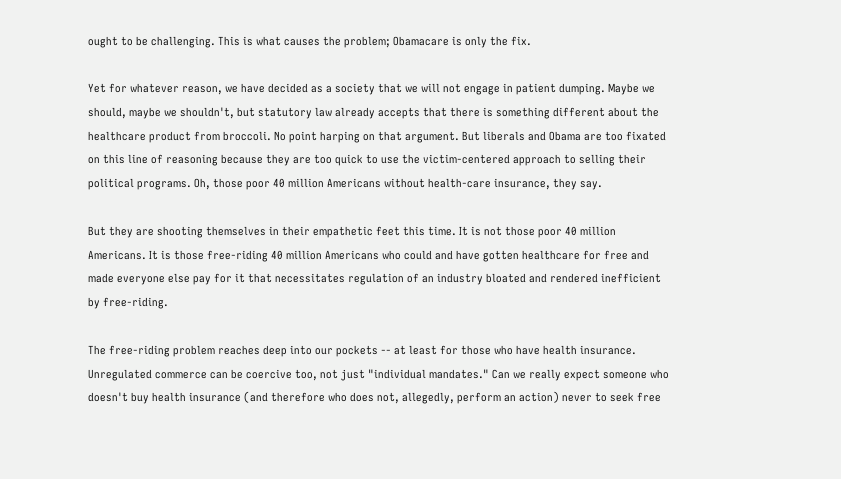ought to be challenging. This is what causes the problem; Obamacare is only the fix.

Yet for whatever reason, we have decided as a society that we will not engage in patient dumping. Maybe we should, maybe we shouldn't, but statutory law already accepts that there is something different about the healthcare product from broccoli. No point harping on that argument. But liberals and Obama are too fixated on this line of reasoning because they are too quick to use the victim-centered approach to selling their political programs. Oh, those poor 40 million Americans without health-care insurance, they say.

But they are shooting themselves in their empathetic feet this time. It is not those poor 40 million Americans. It is those free-riding 40 million Americans who could and have gotten healthcare for free and made everyone else pay for it that necessitates regulation of an industry bloated and rendered inefficient by free-riding.

The free-riding problem reaches deep into our pockets -- at least for those who have health insurance. Unregulated commerce can be coercive too, not just "individual mandates." Can we really expect someone who doesn't buy health insurance (and therefore who does not, allegedly, perform an action) never to seek free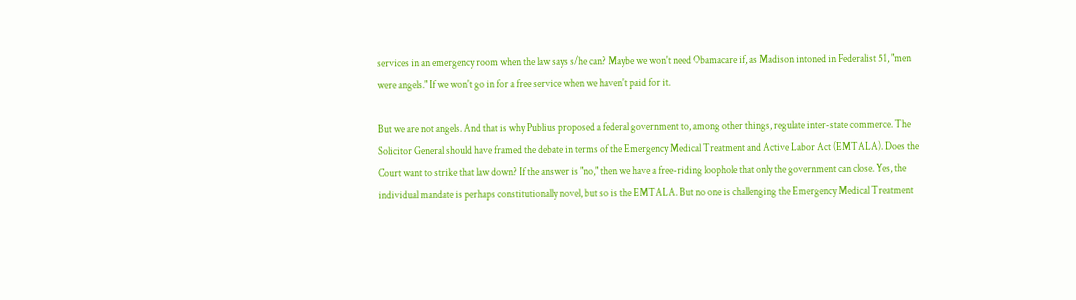services in an emergency room when the law says s/he can? Maybe we won't need Obamacare if, as Madison intoned in Federalist 51, "men were angels." If we won't go in for a free service when we haven't paid for it.

But we are not angels. And that is why Publius proposed a federal government to, among other things, regulate inter-state commerce. The Solicitor General should have framed the debate in terms of the Emergency Medical Treatment and Active Labor Act (EMTALA). Does the Court want to strike that law down? If the answer is "no," then we have a free-riding loophole that only the government can close. Yes, the individual mandate is perhaps constitutionally novel, but so is the EMTALA. But no one is challenging the Emergency Medical Treatment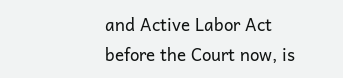and Active Labor Act before the Court now, is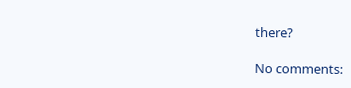there?

No comments: